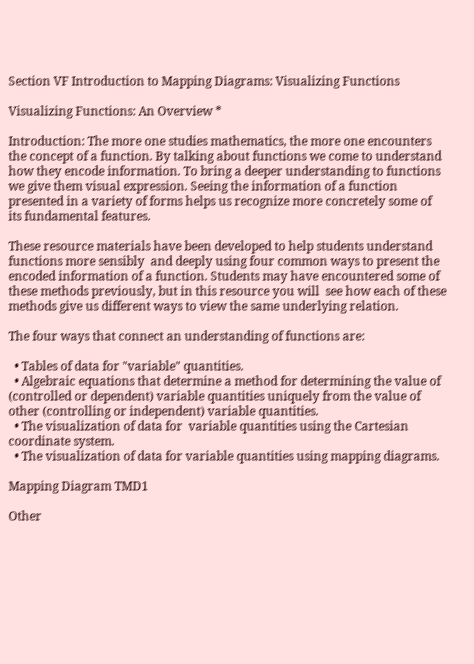Section VF Introduction to Mapping Diagrams: Visualizing Functions

Visualizing Functions: An Overview *

Introduction: The more one studies mathematics, the more one encounters the concept of a function. By talking about functions we come to understand how they encode information. To bring a deeper understanding to functions we give them visual expression. Seeing the information of a function presented in a variety of forms helps us recognize more concretely some of its fundamental features.

These resource materials have been developed to help students understand functions more sensibly  and deeply using four common ways to present the encoded information of a function. Students may have encountered some of these methods previously, but in this resource you will  see how each of these methods give us different ways to view the same underlying relation.

The four ways that connect an understanding of functions are:

  • Tables of data for "variable" quantities.
  • Algebraic equations that determine a method for determining the value of (controlled or dependent) variable quantities uniquely from the value of other (controlling or independent) variable quantities.
  • The visualization of data for  variable quantities using the Cartesian coordinate system.
  • The visualization of data for variable quantities using mapping diagrams.

Mapping Diagram TMD1

Other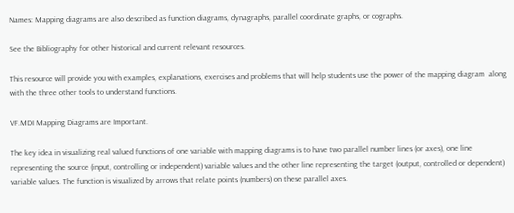Names: Mapping diagrams are also described as function diagrams, dynagraphs, parallel coordinate graphs, or cographs.

See the Bibliography for other historical and current relevant resources.

This resource will provide you with examples, explanations, exercises and problems that will help students use the power of the mapping diagram  along with the three other tools to understand functions.

VF.MDI Mapping Diagrams are Important.

The key idea in visualizing real valued functions of one variable with mapping diagrams is to have two parallel number lines (or axes), one line  representing the source (input, controlling or independent) variable values and the other line representing the target (output, controlled or dependent) variable values. The function is visualized by arrows that relate points (numbers) on these parallel axes.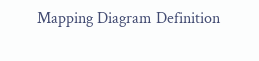Mapping Diagram Definition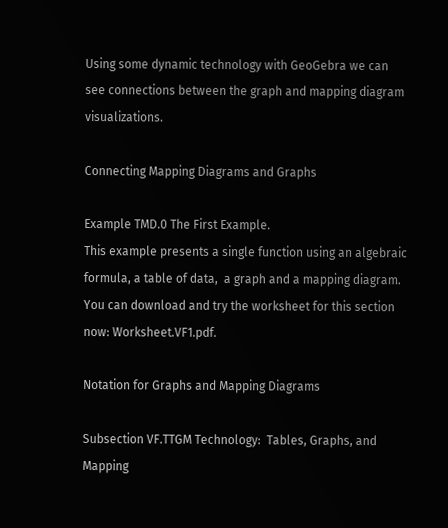Using some dynamic technology with GeoGebra we can see connections between the graph and mapping diagram visualizations.

Connecting Mapping Diagrams and Graphs

Example TMD.0 The First Example.
This example presents a single function using an algebraic formula, a table of data,  a graph and a mapping diagram.
You can download and try the worksheet for this section now: Worksheet.VF1.pdf.

Notation for Graphs and Mapping Diagrams

Subsection VF.TTGM Technology:  Tables, Graphs, and Mapping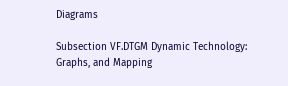Diagrams

Subsection VF.DTGM Dynamic Technology: Graphs, and Mapping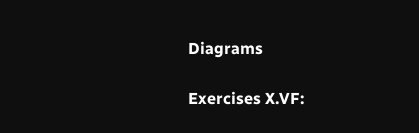Diagrams

Exercises X.VF: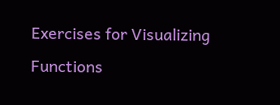Exercises for Visualizing Functions